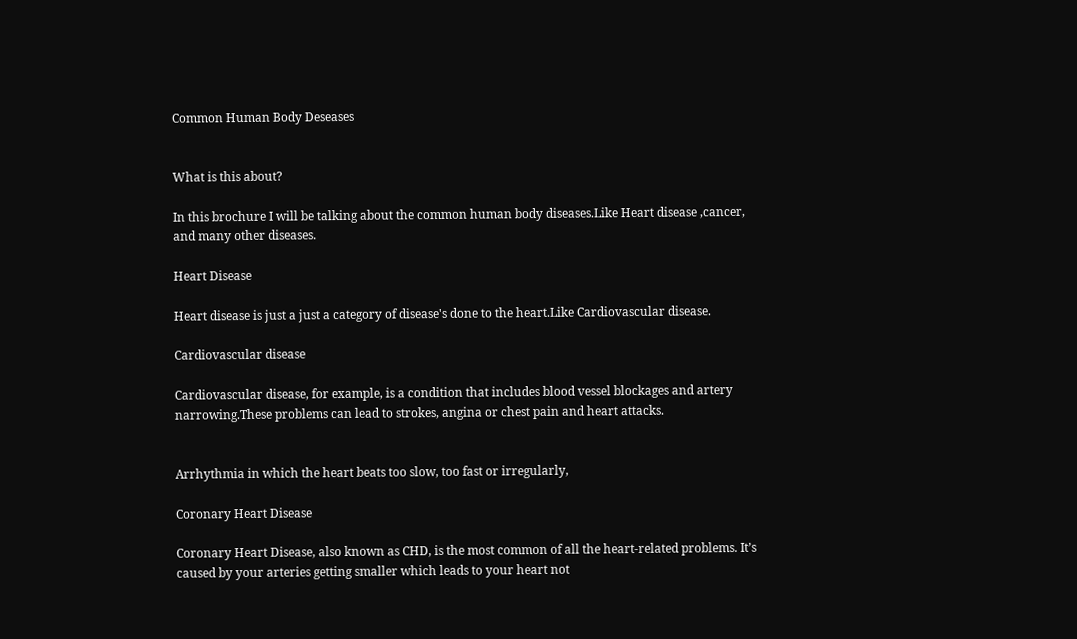Common Human Body Deseases


What is this about?

In this brochure I will be talking about the common human body diseases.Like Heart disease ,cancer, and many other diseases.

Heart Disease

Heart disease is just a just a category of disease's done to the heart.Like Cardiovascular disease.

Cardiovascular disease

Cardiovascular disease, for example, is a condition that includes blood vessel blockages and artery narrowing.These problems can lead to strokes, angina or chest pain and heart attacks.


Arrhythmia in which the heart beats too slow, too fast or irregularly,

Coronary Heart Disease

Coronary Heart Disease, also known as CHD, is the most common of all the heart-related problems. It’s caused by your arteries getting smaller which leads to your heart not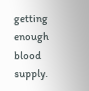getting enough blood supply.